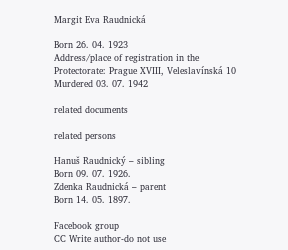Margit Eva Raudnická

Born 26. 04. 1923
Address/place of registration in the Protectorate: Prague XVIII, Veleslavínská 10
Murdered 03. 07. 1942

related documents

related persons

Hanuš Raudnický – sibling
Born 09. 07. 1926.
Zdenka Raudnická – parent
Born 14. 05. 1897.

Facebook group
CC Write author-do not use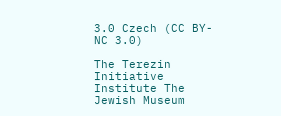3.0 Czech (CC BY-NC 3.0)

The Terezin Initiative Institute The Jewish Museum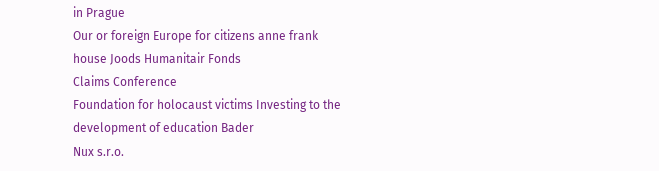in Prague
Our or foreign Europe for citizens anne frank house Joods Humanitair Fonds
Claims Conference
Foundation for holocaust victims Investing to the development of education Bader
Nux s.r.o.